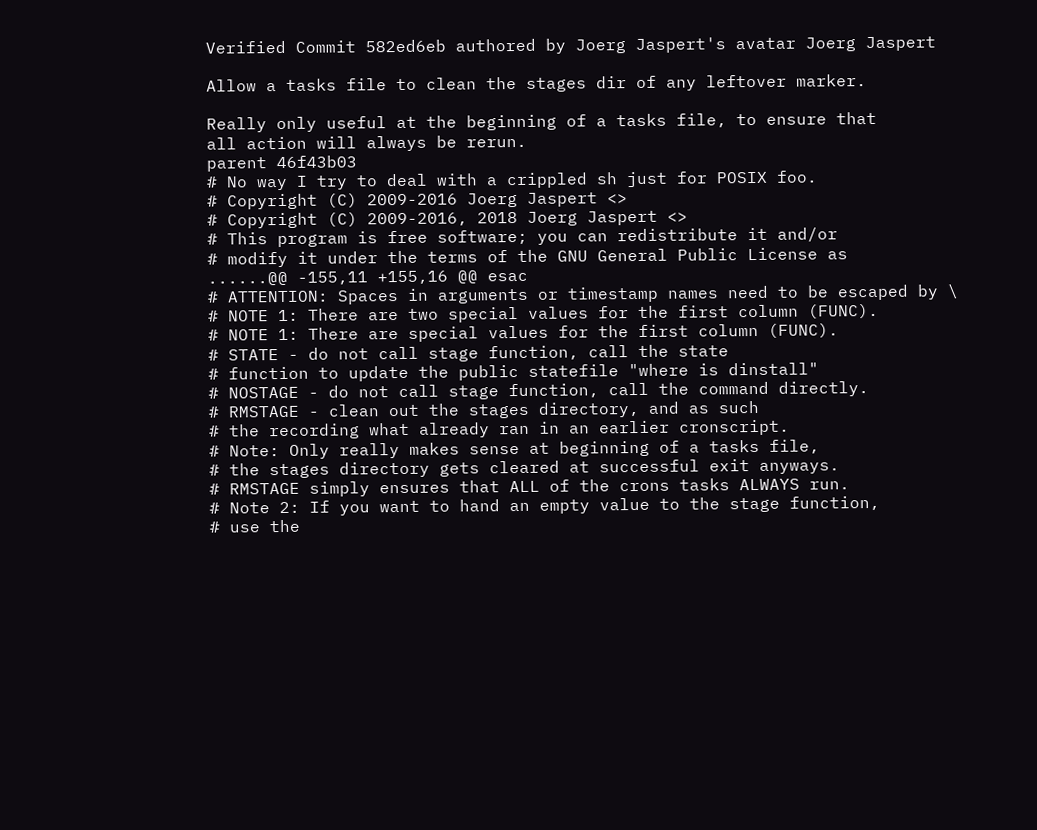Verified Commit 582ed6eb authored by Joerg Jaspert's avatar Joerg Jaspert

Allow a tasks file to clean the stages dir of any leftover marker.

Really only useful at the beginning of a tasks file, to ensure that
all action will always be rerun.
parent 46f43b03
# No way I try to deal with a crippled sh just for POSIX foo.
# Copyright (C) 2009-2016 Joerg Jaspert <>
# Copyright (C) 2009-2016, 2018 Joerg Jaspert <>
# This program is free software; you can redistribute it and/or
# modify it under the terms of the GNU General Public License as
......@@ -155,11 +155,16 @@ esac
# ATTENTION: Spaces in arguments or timestamp names need to be escaped by \
# NOTE 1: There are two special values for the first column (FUNC).
# NOTE 1: There are special values for the first column (FUNC).
# STATE - do not call stage function, call the state
# function to update the public statefile "where is dinstall"
# NOSTAGE - do not call stage function, call the command directly.
# RMSTAGE - clean out the stages directory, and as such
# the recording what already ran in an earlier cronscript.
# Note: Only really makes sense at beginning of a tasks file,
# the stages directory gets cleared at successful exit anyways.
# RMSTAGE simply ensures that ALL of the crons tasks ALWAYS run.
# Note 2: If you want to hand an empty value to the stage function,
# use the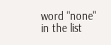word "none" in the list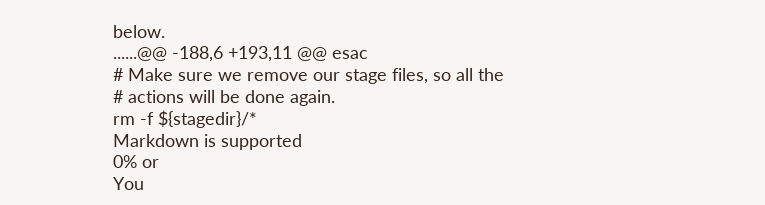below.
......@@ -188,6 +193,11 @@ esac
# Make sure we remove our stage files, so all the
# actions will be done again.
rm -f ${stagedir}/*
Markdown is supported
0% or
You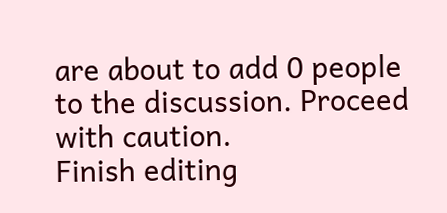are about to add 0 people to the discussion. Proceed with caution.
Finish editing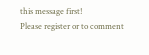this message first!
Please register or to comment